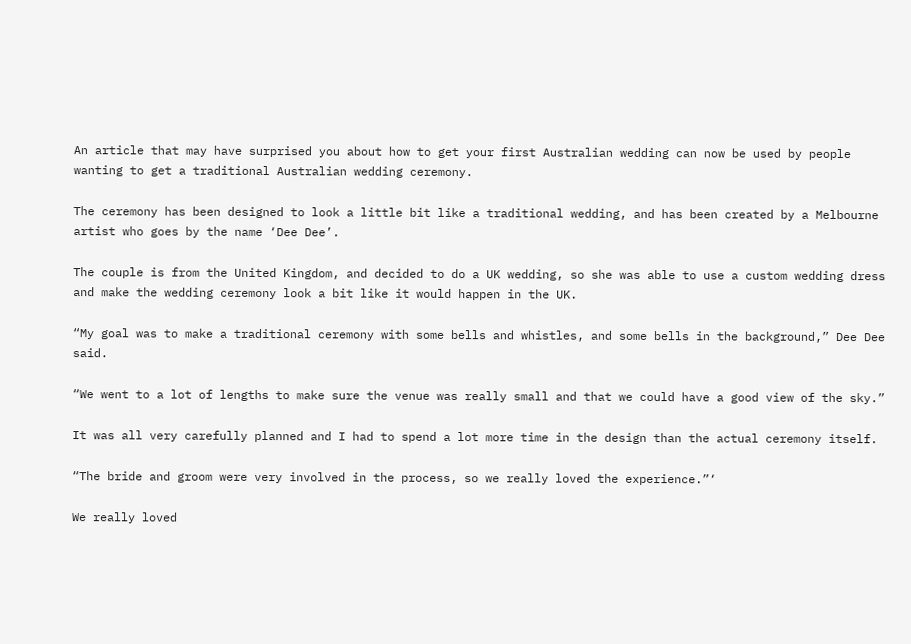An article that may have surprised you about how to get your first Australian wedding can now be used by people wanting to get a traditional Australian wedding ceremony.

The ceremony has been designed to look a little bit like a traditional wedding, and has been created by a Melbourne artist who goes by the name ‘Dee Dee’.

The couple is from the United Kingdom, and decided to do a UK wedding, so she was able to use a custom wedding dress and make the wedding ceremony look a bit like it would happen in the UK.

“My goal was to make a traditional ceremony with some bells and whistles, and some bells in the background,” Dee Dee said.

“We went to a lot of lengths to make sure the venue was really small and that we could have a good view of the sky.”

It was all very carefully planned and I had to spend a lot more time in the design than the actual ceremony itself.

“The bride and groom were very involved in the process, so we really loved the experience.”‘

We really loved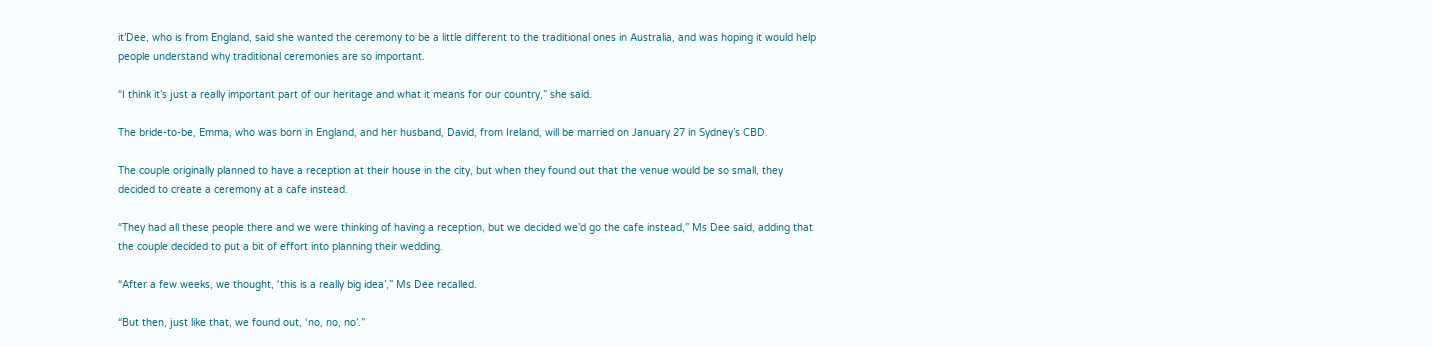it’Dee, who is from England, said she wanted the ceremony to be a little different to the traditional ones in Australia, and was hoping it would help people understand why traditional ceremonies are so important.

“I think it’s just a really important part of our heritage and what it means for our country,” she said.

The bride-to-be, Emma, who was born in England, and her husband, David, from Ireland, will be married on January 27 in Sydney’s CBD.

The couple originally planned to have a reception at their house in the city, but when they found out that the venue would be so small, they decided to create a ceremony at a cafe instead.

“They had all these people there and we were thinking of having a reception, but we decided we’d go the cafe instead,” Ms Dee said, adding that the couple decided to put a bit of effort into planning their wedding.

“After a few weeks, we thought, ‘this is a really big idea’,” Ms Dee recalled.

“But then, just like that, we found out, ‘no, no, no’.”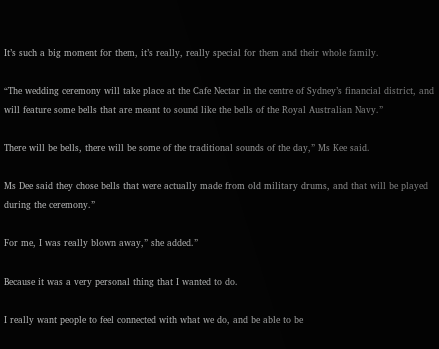It’s such a big moment for them, it’s really, really special for them and their whole family.

“The wedding ceremony will take place at the Cafe Nectar in the centre of Sydney’s financial district, and will feature some bells that are meant to sound like the bells of the Royal Australian Navy.”

There will be bells, there will be some of the traditional sounds of the day,” Ms Kee said.

Ms Dee said they chose bells that were actually made from old military drums, and that will be played during the ceremony.”

For me, I was really blown away,” she added.”

Because it was a very personal thing that I wanted to do.

I really want people to feel connected with what we do, and be able to be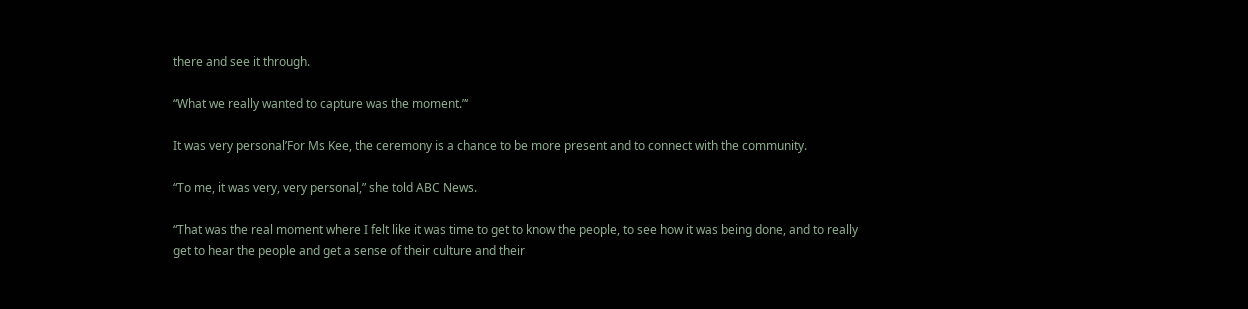there and see it through.

“What we really wanted to capture was the moment.”‘

It was very personal’For Ms Kee, the ceremony is a chance to be more present and to connect with the community.

“To me, it was very, very personal,” she told ABC News.

“That was the real moment where I felt like it was time to get to know the people, to see how it was being done, and to really get to hear the people and get a sense of their culture and their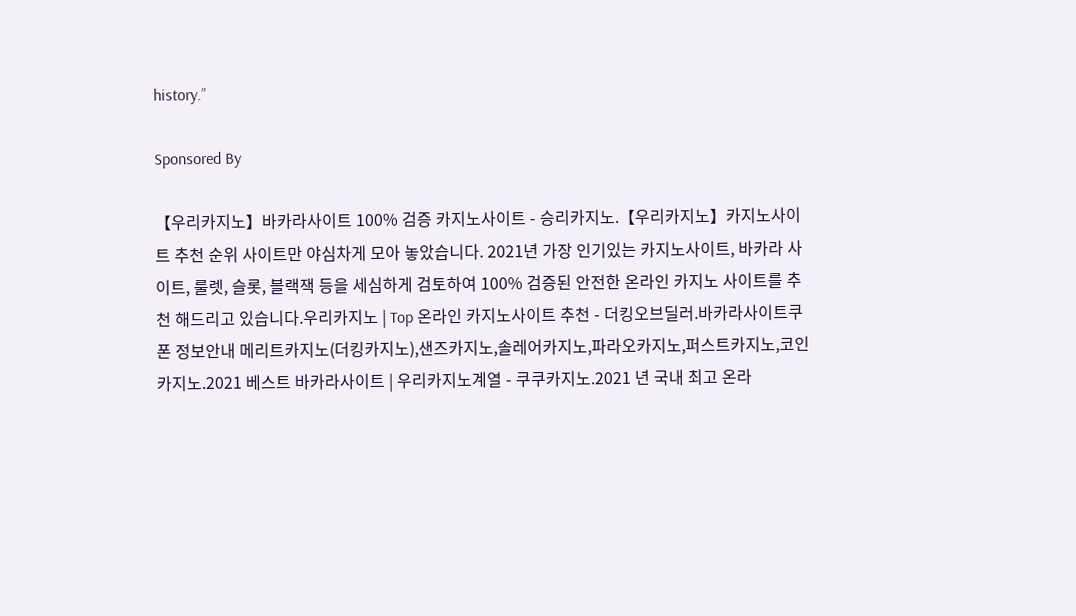history.”

Sponsored By

【우리카지노】바카라사이트 100% 검증 카지노사이트 - 승리카지노.【우리카지노】카지노사이트 추천 순위 사이트만 야심차게 모아 놓았습니다. 2021년 가장 인기있는 카지노사이트, 바카라 사이트, 룰렛, 슬롯, 블랙잭 등을 세심하게 검토하여 100% 검증된 안전한 온라인 카지노 사이트를 추천 해드리고 있습니다.우리카지노 | Top 온라인 카지노사이트 추천 - 더킹오브딜러.바카라사이트쿠폰 정보안내 메리트카지노(더킹카지노),샌즈카지노,솔레어카지노,파라오카지노,퍼스트카지노,코인카지노.2021 베스트 바카라사이트 | 우리카지노계열 - 쿠쿠카지노.2021 년 국내 최고 온라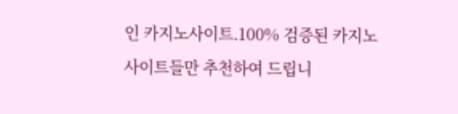인 카지노사이트.100% 검증된 카지노사이트들만 추천하여 드립니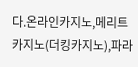다.온라인카지노,메리트카지노(더킹카지노),파라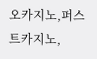오카지노,퍼스트카지노,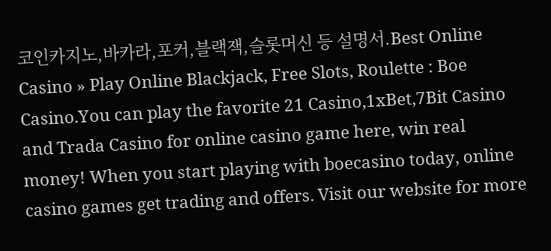코인카지노,바카라,포커,블랙잭,슬롯머신 등 설명서.Best Online Casino » Play Online Blackjack, Free Slots, Roulette : Boe Casino.You can play the favorite 21 Casino,1xBet,7Bit Casino and Trada Casino for online casino game here, win real money! When you start playing with boecasino today, online casino games get trading and offers. Visit our website for more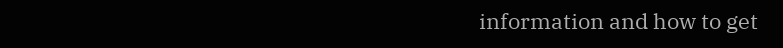information and how to get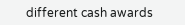different cash awards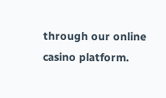through our online casino platform.